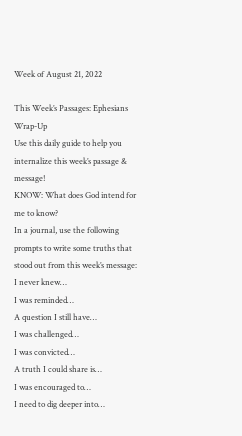Week of August 21, 2022

This Week’s Passages: Ephesians Wrap-Up
Use this daily guide to help you internalize this week’s passage & message!
KNOW: What does God intend for me to know?
In a journal, use the following prompts to write some truths that stood out from this week’s message:
I never knew…
I was reminded…
A question I still have…
I was challenged…
I was convicted…
A truth I could share is…
I was encouraged to…
I need to dig deeper into…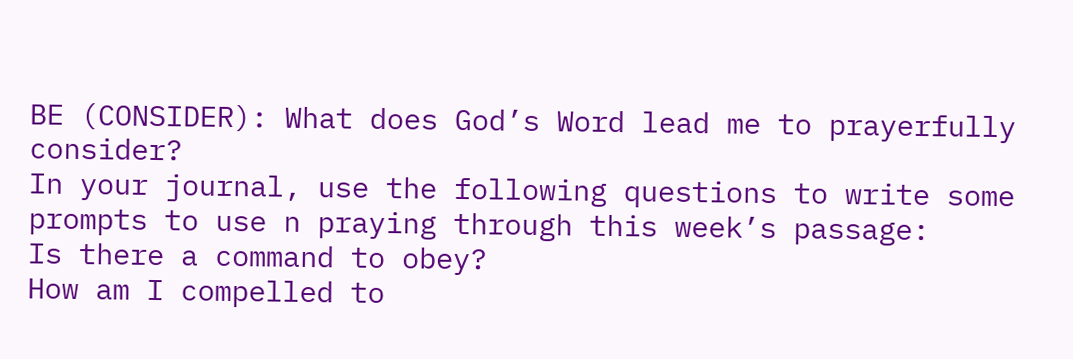BE (CONSIDER): What does God’s Word lead me to prayerfully consider?
In your journal, use the following questions to write some prompts to use n praying through this week’s passage:
Is there a command to obey?
How am I compelled to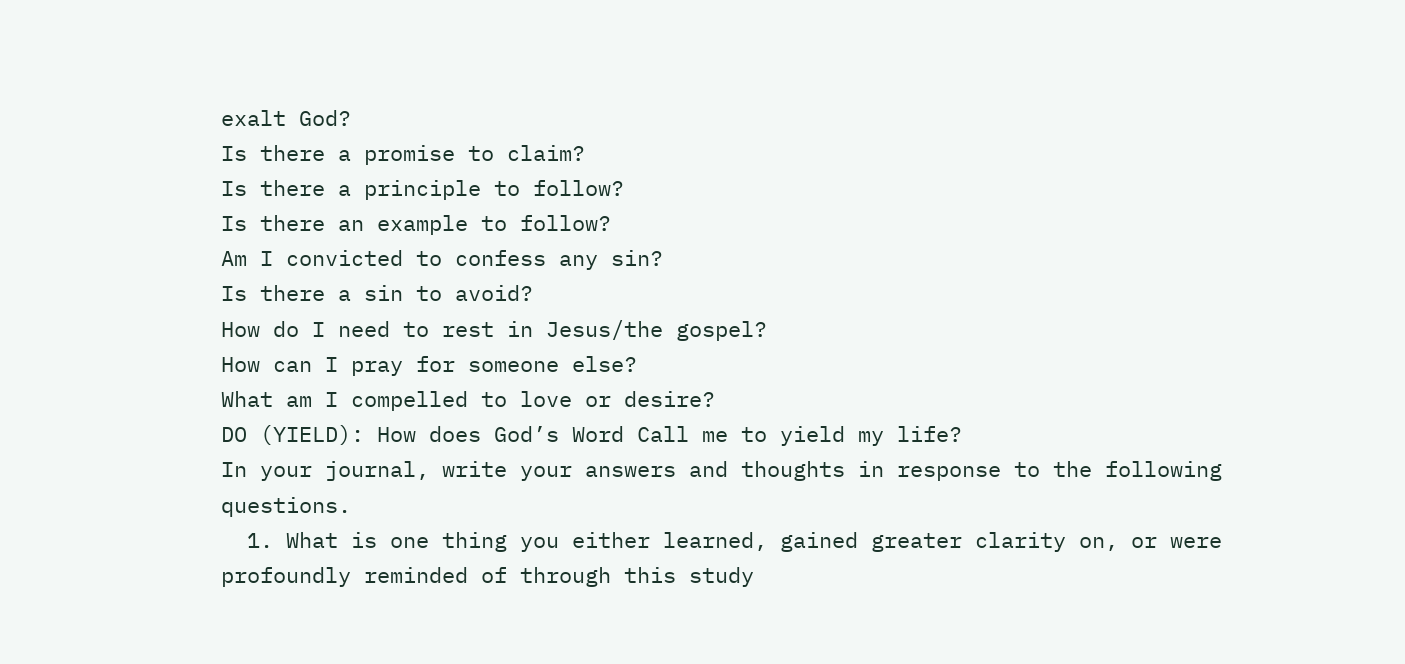exalt God?
Is there a promise to claim?
Is there a principle to follow?
Is there an example to follow?
Am I convicted to confess any sin?
Is there a sin to avoid?
How do I need to rest in Jesus/the gospel?
How can I pray for someone else?
What am I compelled to love or desire?
DO (YIELD): How does God’s Word Call me to yield my life?
In your journal, write your answers and thoughts in response to the following questions.
  1. What is one thing you either learned, gained greater clarity on, or were profoundly reminded of through this study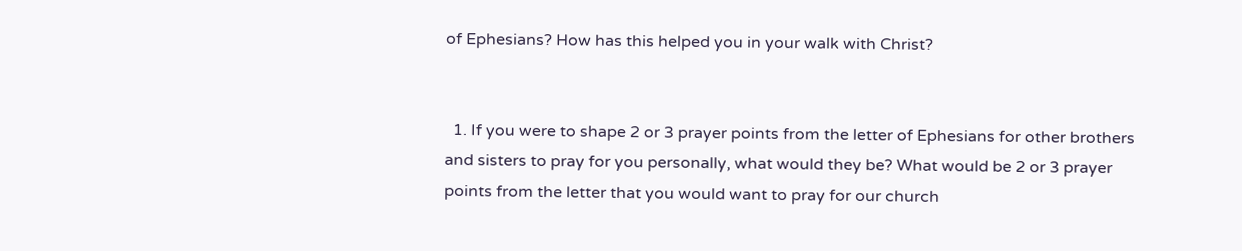of Ephesians? How has this helped you in your walk with Christ?


  1. If you were to shape 2 or 3 prayer points from the letter of Ephesians for other brothers and sisters to pray for you personally, what would they be? What would be 2 or 3 prayer points from the letter that you would want to pray for our church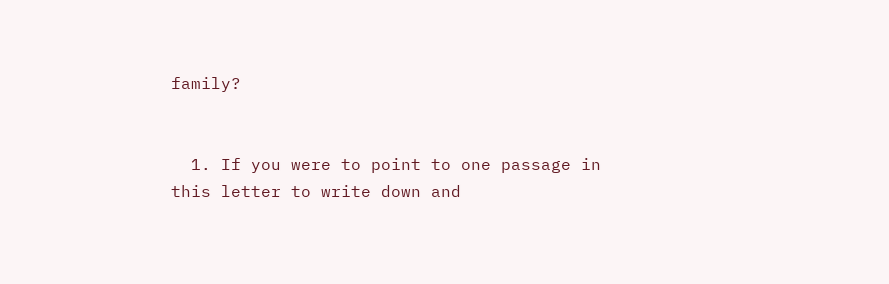family?


  1. If you were to point to one passage in this letter to write down and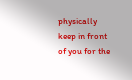physically keep in front of you for the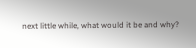next little while, what would it be and why?